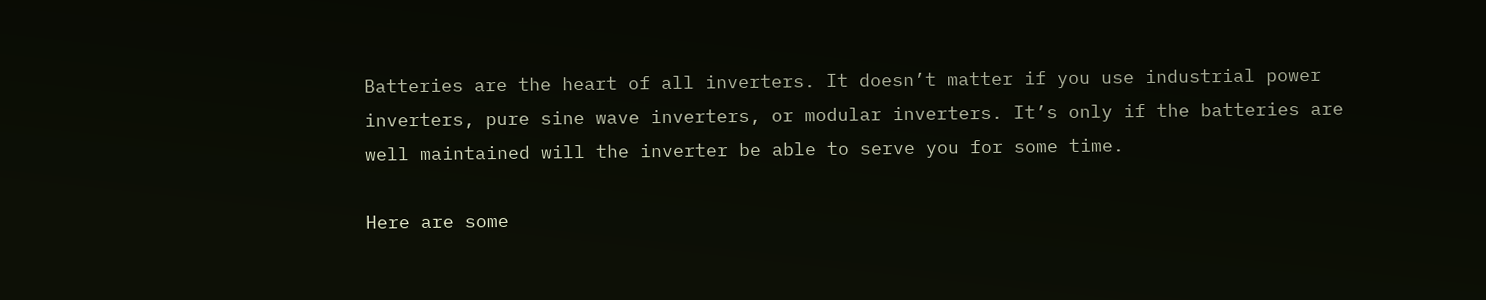Batteries are the heart of all inverters. It doesn’t matter if you use industrial power inverters, pure sine wave inverters, or modular inverters. It’s only if the batteries are well maintained will the inverter be able to serve you for some time.

Here are some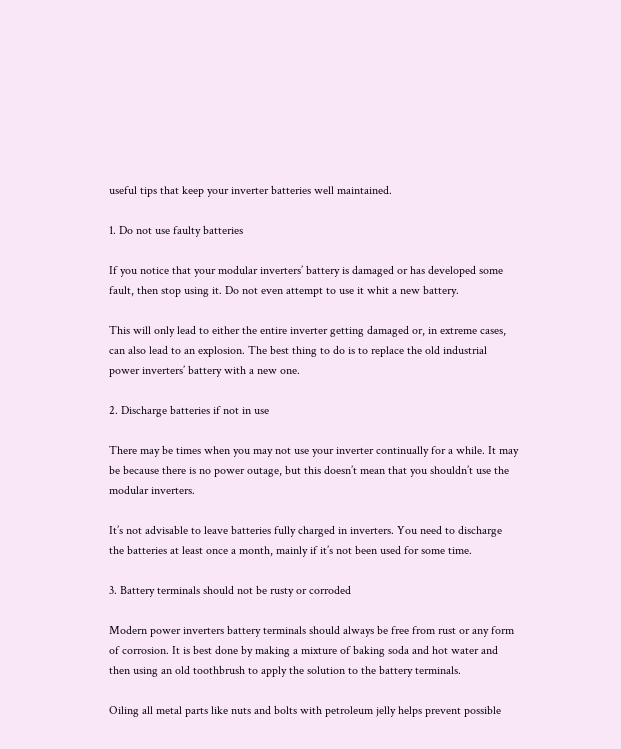useful tips that keep your inverter batteries well maintained.

1. Do not use faulty batteries

If you notice that your modular inverters’ battery is damaged or has developed some fault, then stop using it. Do not even attempt to use it whit a new battery.

This will only lead to either the entire inverter getting damaged or, in extreme cases, can also lead to an explosion. The best thing to do is to replace the old industrial power inverters’ battery with a new one.

2. Discharge batteries if not in use

There may be times when you may not use your inverter continually for a while. It may be because there is no power outage, but this doesn’t mean that you shouldn’t use the modular inverters.

It’s not advisable to leave batteries fully charged in inverters. You need to discharge the batteries at least once a month, mainly if it’s not been used for some time.

3. Battery terminals should not be rusty or corroded

Modern power inverters battery terminals should always be free from rust or any form of corrosion. It is best done by making a mixture of baking soda and hot water and then using an old toothbrush to apply the solution to the battery terminals.

Oiling all metal parts like nuts and bolts with petroleum jelly helps prevent possible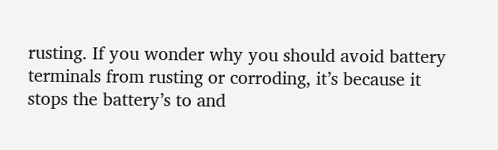rusting. If you wonder why you should avoid battery terminals from rusting or corroding, it’s because it stops the battery’s to and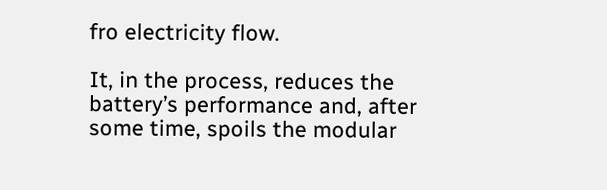fro electricity flow.

It, in the process, reduces the battery’s performance and, after some time, spoils the modular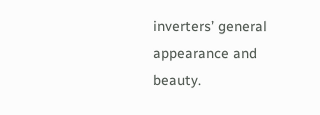inverters’ general appearance and beauty.